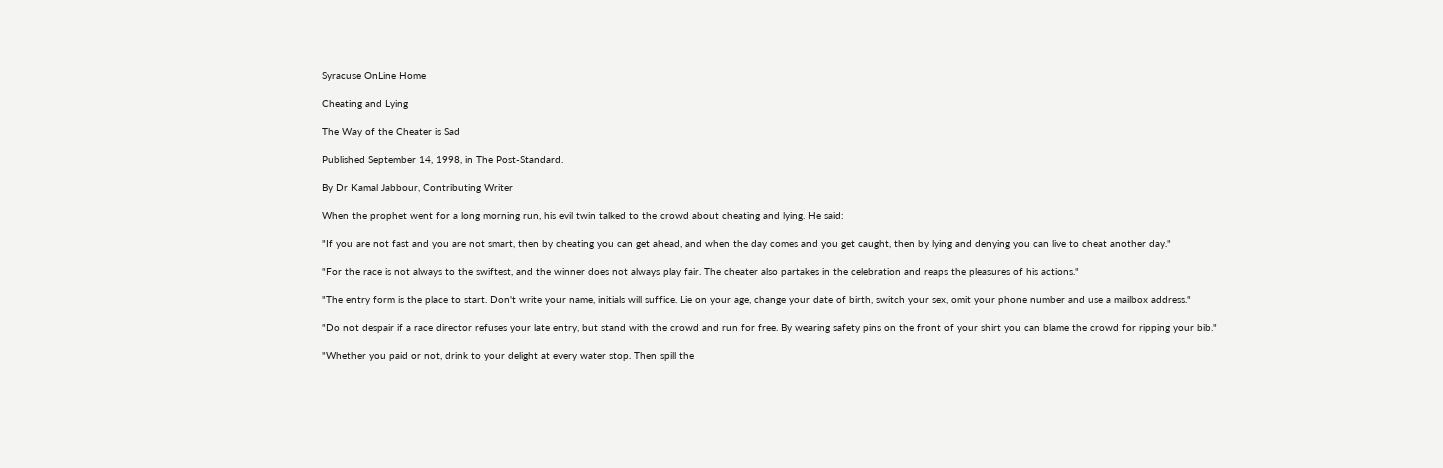Syracuse OnLine Home

Cheating and Lying

The Way of the Cheater is Sad

Published September 14, 1998, in The Post-Standard.

By Dr Kamal Jabbour, Contributing Writer

When the prophet went for a long morning run, his evil twin talked to the crowd about cheating and lying. He said:

"If you are not fast and you are not smart, then by cheating you can get ahead, and when the day comes and you get caught, then by lying and denying you can live to cheat another day."

"For the race is not always to the swiftest, and the winner does not always play fair. The cheater also partakes in the celebration and reaps the pleasures of his actions."

"The entry form is the place to start. Don't write your name, initials will suffice. Lie on your age, change your date of birth, switch your sex, omit your phone number and use a mailbox address."

"Do not despair if a race director refuses your late entry, but stand with the crowd and run for free. By wearing safety pins on the front of your shirt you can blame the crowd for ripping your bib."

"Whether you paid or not, drink to your delight at every water stop. Then spill the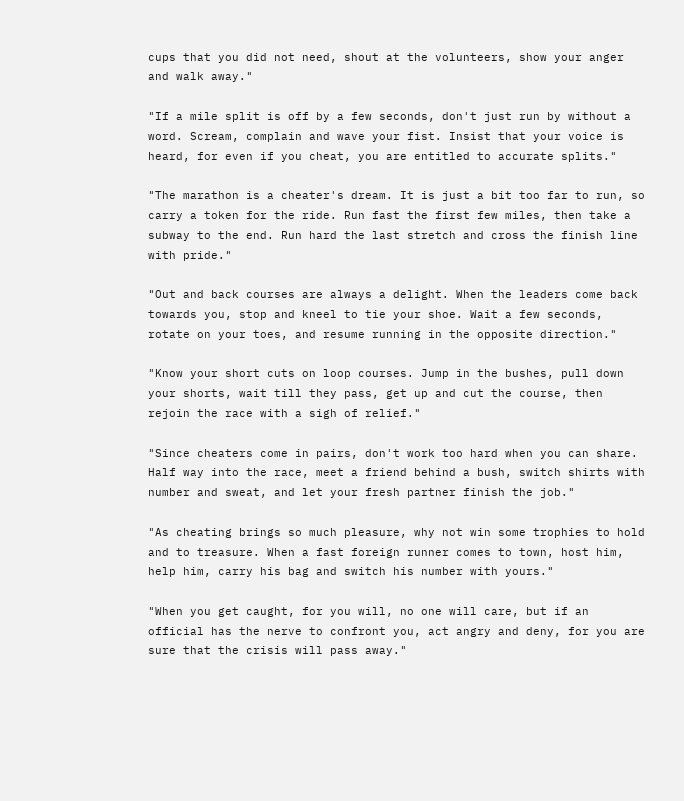cups that you did not need, shout at the volunteers, show your anger and walk away."

"If a mile split is off by a few seconds, don't just run by without a word. Scream, complain and wave your fist. Insist that your voice is heard, for even if you cheat, you are entitled to accurate splits."

"The marathon is a cheater's dream. It is just a bit too far to run, so carry a token for the ride. Run fast the first few miles, then take a subway to the end. Run hard the last stretch and cross the finish line with pride."

"Out and back courses are always a delight. When the leaders come back towards you, stop and kneel to tie your shoe. Wait a few seconds, rotate on your toes, and resume running in the opposite direction."

"Know your short cuts on loop courses. Jump in the bushes, pull down your shorts, wait till they pass, get up and cut the course, then rejoin the race with a sigh of relief."

"Since cheaters come in pairs, don't work too hard when you can share. Half way into the race, meet a friend behind a bush, switch shirts with number and sweat, and let your fresh partner finish the job."

"As cheating brings so much pleasure, why not win some trophies to hold and to treasure. When a fast foreign runner comes to town, host him, help him, carry his bag and switch his number with yours."

"When you get caught, for you will, no one will care, but if an official has the nerve to confront you, act angry and deny, for you are sure that the crisis will pass away."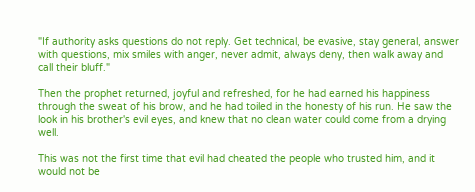"If authority asks questions do not reply. Get technical, be evasive, stay general, answer with questions, mix smiles with anger, never admit, always deny, then walk away and call their bluff."

Then the prophet returned, joyful and refreshed, for he had earned his happiness through the sweat of his brow, and he had toiled in the honesty of his run. He saw the look in his brother's evil eyes, and knew that no clean water could come from a drying well.

This was not the first time that evil had cheated the people who trusted him, and it would not be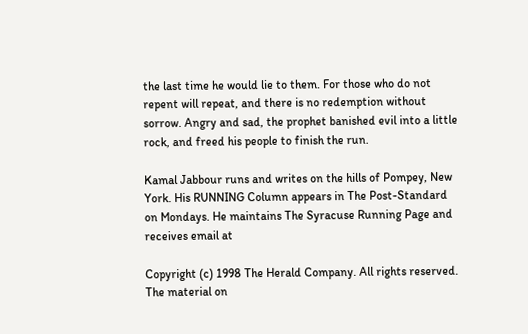the last time he would lie to them. For those who do not repent will repeat, and there is no redemption without sorrow. Angry and sad, the prophet banished evil into a little rock, and freed his people to finish the run.

Kamal Jabbour runs and writes on the hills of Pompey, New York. His RUNNING Column appears in The Post-Standard on Mondays. He maintains The Syracuse Running Page and receives email at

Copyright (c) 1998 The Herald Company. All rights reserved. The material on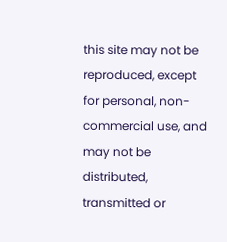this site may not be reproduced, except for personal, non-commercial use, and may not be distributed, transmitted or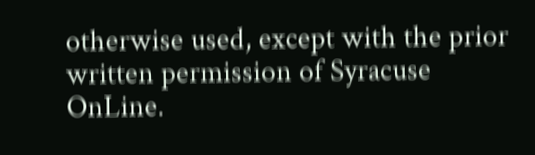otherwise used, except with the prior written permission of Syracuse OnLine.